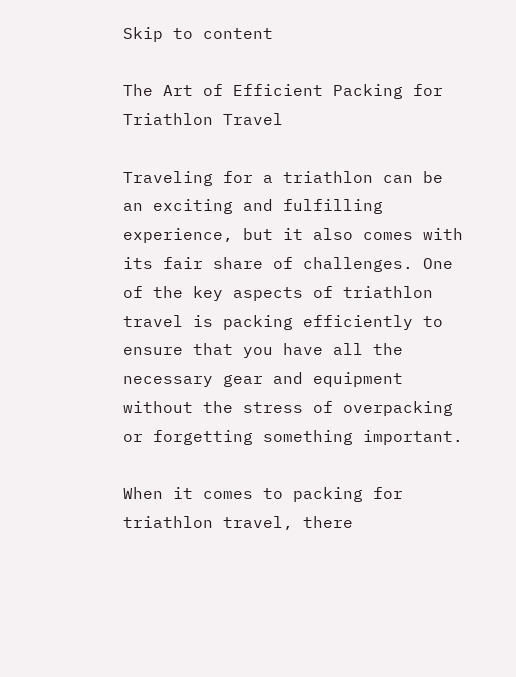Skip to content

The Art of Efficient Packing for Triathlon Travel

Traveling for a triathlon can be an exciting and fulfilling experience, but it also comes with its fair share of challenges. One of the key aspects of triathlon travel is packing efficiently to ensure that you have all the necessary gear and equipment without the stress of overpacking or forgetting something important.

When it comes to packing for triathlon travel, there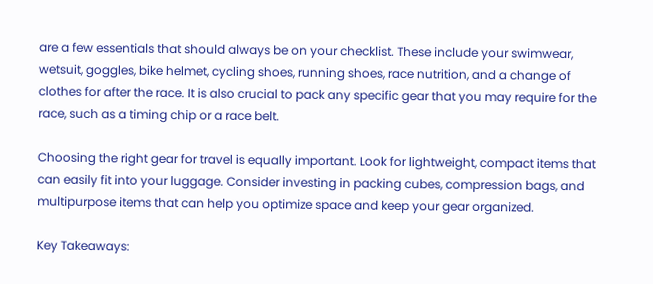are a few essentials that should always be on your checklist. These include your swimwear, wetsuit, goggles, bike helmet, cycling shoes, running shoes, race nutrition, and a change of clothes for after the race. It is also crucial to pack any specific gear that you may require for the race, such as a timing chip or a race belt.

Choosing the right gear for travel is equally important. Look for lightweight, compact items that can easily fit into your luggage. Consider investing in packing cubes, compression bags, and multipurpose items that can help you optimize space and keep your gear organized.

Key Takeaways: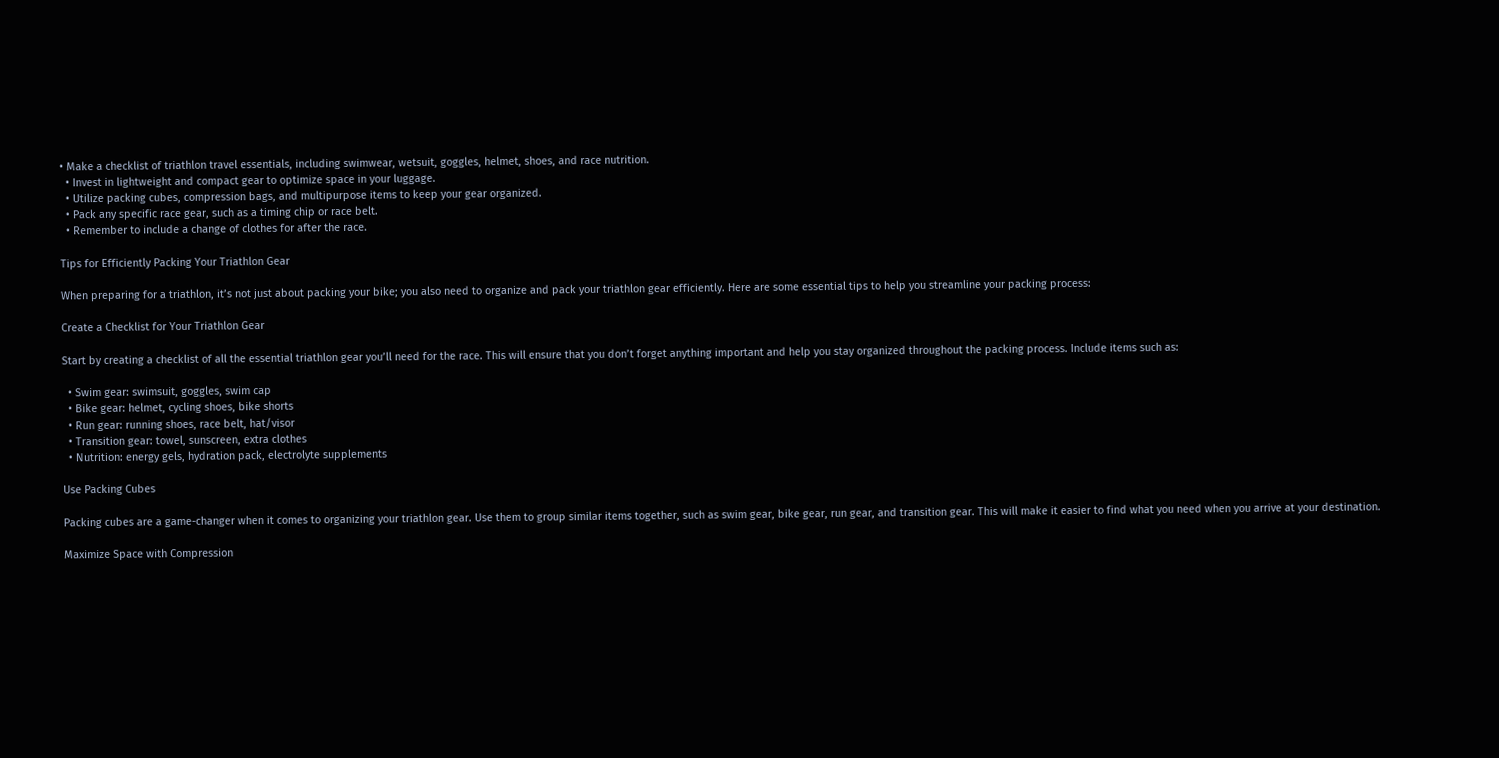• Make a checklist of triathlon travel essentials, including swimwear, wetsuit, goggles, helmet, shoes, and race nutrition.
  • Invest in lightweight and compact gear to optimize space in your luggage.
  • Utilize packing cubes, compression bags, and multipurpose items to keep your gear organized.
  • Pack any specific race gear, such as a timing chip or race belt.
  • Remember to include a change of clothes for after the race.

Tips for Efficiently Packing Your Triathlon Gear

When preparing for a triathlon, it’s not just about packing your bike; you also need to organize and pack your triathlon gear efficiently. Here are some essential tips to help you streamline your packing process:

Create a Checklist for Your Triathlon Gear

Start by creating a checklist of all the essential triathlon gear you’ll need for the race. This will ensure that you don’t forget anything important and help you stay organized throughout the packing process. Include items such as:

  • Swim gear: swimsuit, goggles, swim cap
  • Bike gear: helmet, cycling shoes, bike shorts
  • Run gear: running shoes, race belt, hat/visor
  • Transition gear: towel, sunscreen, extra clothes
  • Nutrition: energy gels, hydration pack, electrolyte supplements

Use Packing Cubes

Packing cubes are a game-changer when it comes to organizing your triathlon gear. Use them to group similar items together, such as swim gear, bike gear, run gear, and transition gear. This will make it easier to find what you need when you arrive at your destination.

Maximize Space with Compression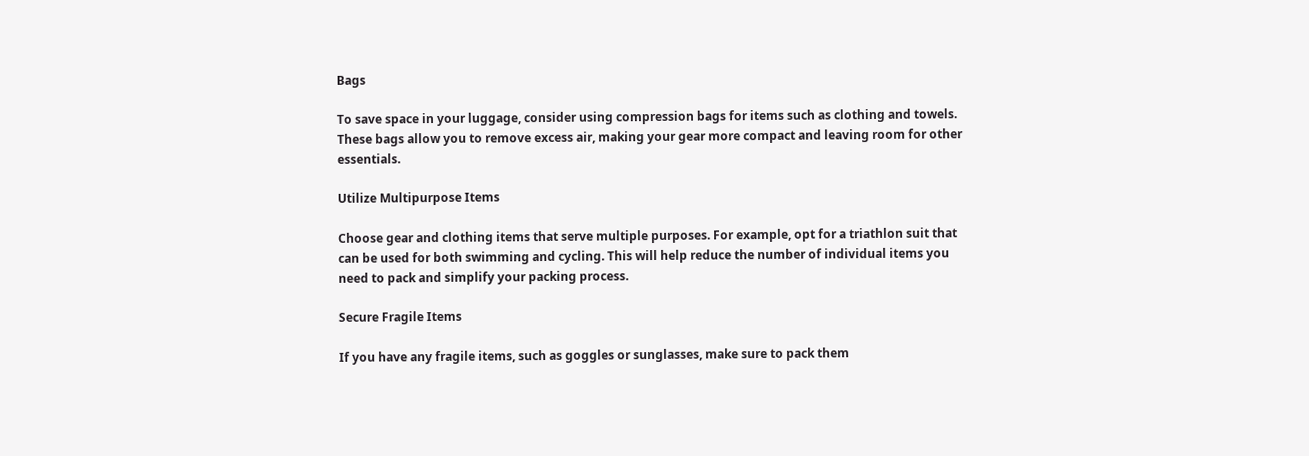Bags

To save space in your luggage, consider using compression bags for items such as clothing and towels. These bags allow you to remove excess air, making your gear more compact and leaving room for other essentials.

Utilize Multipurpose Items

Choose gear and clothing items that serve multiple purposes. For example, opt for a triathlon suit that can be used for both swimming and cycling. This will help reduce the number of individual items you need to pack and simplify your packing process.

Secure Fragile Items

If you have any fragile items, such as goggles or sunglasses, make sure to pack them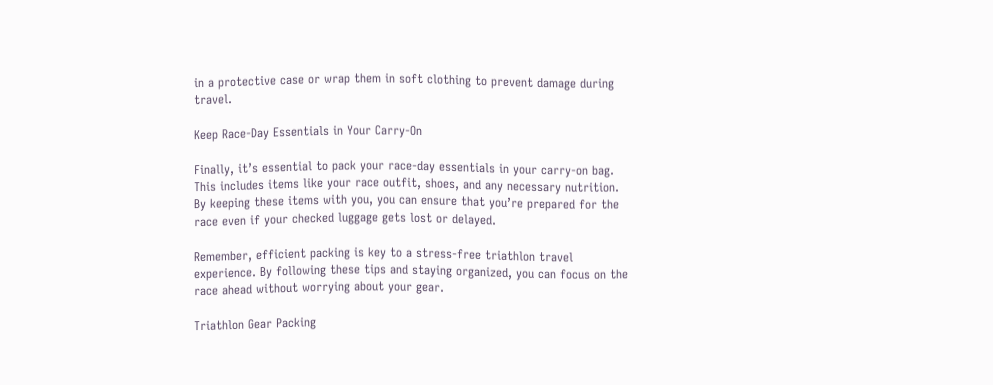in a protective case or wrap them in soft clothing to prevent damage during travel.

Keep Race-Day Essentials in Your Carry-On

Finally, it’s essential to pack your race-day essentials in your carry-on bag. This includes items like your race outfit, shoes, and any necessary nutrition. By keeping these items with you, you can ensure that you’re prepared for the race even if your checked luggage gets lost or delayed.

Remember, efficient packing is key to a stress-free triathlon travel experience. By following these tips and staying organized, you can focus on the race ahead without worrying about your gear.

Triathlon Gear Packing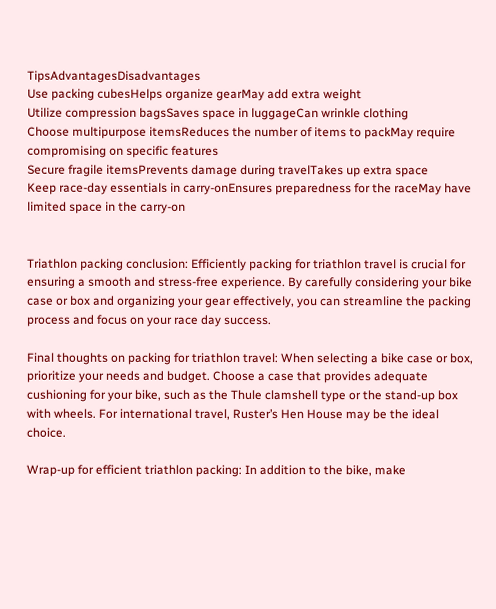TipsAdvantagesDisadvantages
Use packing cubesHelps organize gearMay add extra weight
Utilize compression bagsSaves space in luggageCan wrinkle clothing
Choose multipurpose itemsReduces the number of items to packMay require compromising on specific features
Secure fragile itemsPrevents damage during travelTakes up extra space
Keep race-day essentials in carry-onEnsures preparedness for the raceMay have limited space in the carry-on


Triathlon packing conclusion: Efficiently packing for triathlon travel is crucial for ensuring a smooth and stress-free experience. By carefully considering your bike case or box and organizing your gear effectively, you can streamline the packing process and focus on your race day success.

Final thoughts on packing for triathlon travel: When selecting a bike case or box, prioritize your needs and budget. Choose a case that provides adequate cushioning for your bike, such as the Thule clamshell type or the stand-up box with wheels. For international travel, Ruster’s Hen House may be the ideal choice.

Wrap-up for efficient triathlon packing: In addition to the bike, make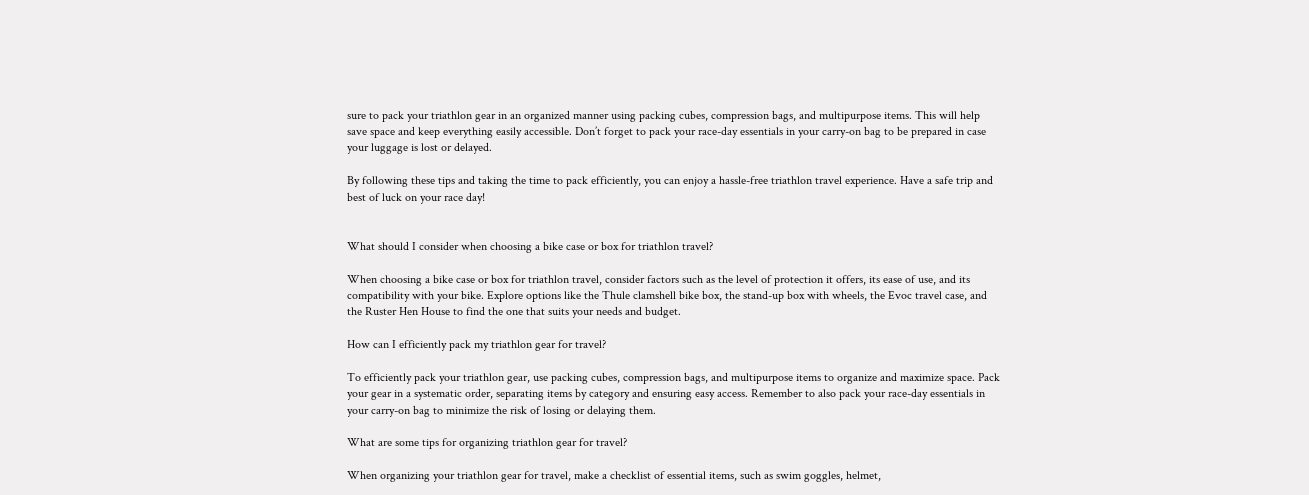sure to pack your triathlon gear in an organized manner using packing cubes, compression bags, and multipurpose items. This will help save space and keep everything easily accessible. Don’t forget to pack your race-day essentials in your carry-on bag to be prepared in case your luggage is lost or delayed.

By following these tips and taking the time to pack efficiently, you can enjoy a hassle-free triathlon travel experience. Have a safe trip and best of luck on your race day!


What should I consider when choosing a bike case or box for triathlon travel?

When choosing a bike case or box for triathlon travel, consider factors such as the level of protection it offers, its ease of use, and its compatibility with your bike. Explore options like the Thule clamshell bike box, the stand-up box with wheels, the Evoc travel case, and the Ruster Hen House to find the one that suits your needs and budget.

How can I efficiently pack my triathlon gear for travel?

To efficiently pack your triathlon gear, use packing cubes, compression bags, and multipurpose items to organize and maximize space. Pack your gear in a systematic order, separating items by category and ensuring easy access. Remember to also pack your race-day essentials in your carry-on bag to minimize the risk of losing or delaying them.

What are some tips for organizing triathlon gear for travel?

When organizing your triathlon gear for travel, make a checklist of essential items, such as swim goggles, helmet,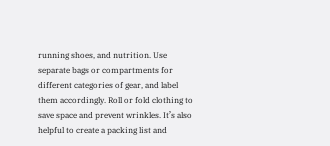running shoes, and nutrition. Use separate bags or compartments for different categories of gear, and label them accordingly. Roll or fold clothing to save space and prevent wrinkles. It’s also helpful to create a packing list and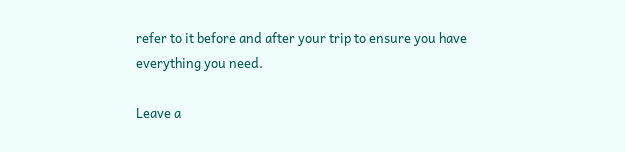refer to it before and after your trip to ensure you have everything you need.

Leave a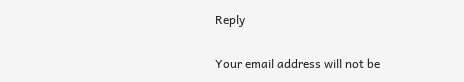Reply

Your email address will not be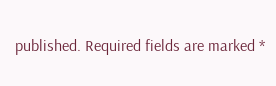published. Required fields are marked *